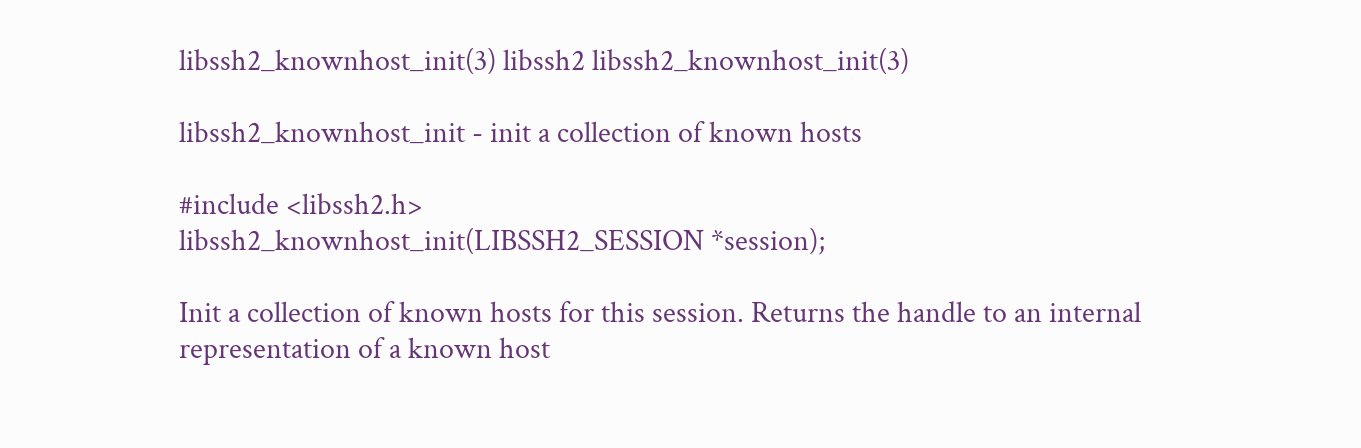libssh2_knownhost_init(3) libssh2 libssh2_knownhost_init(3)

libssh2_knownhost_init - init a collection of known hosts

#include <libssh2.h>
libssh2_knownhost_init(LIBSSH2_SESSION *session);

Init a collection of known hosts for this session. Returns the handle to an internal representation of a known host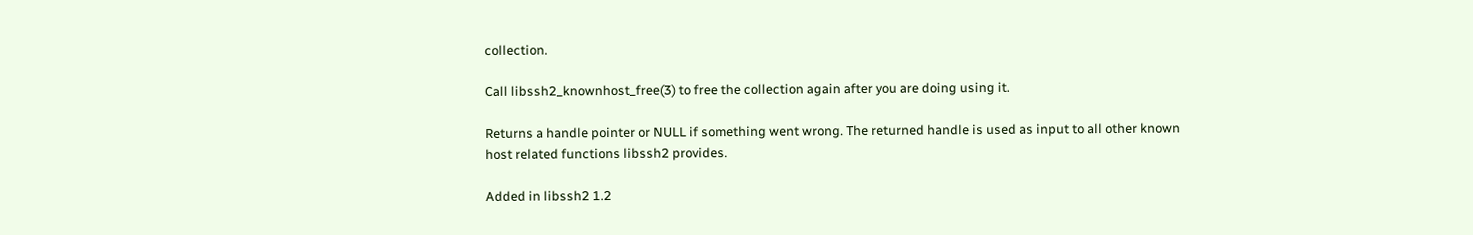collection.

Call libssh2_knownhost_free(3) to free the collection again after you are doing using it.

Returns a handle pointer or NULL if something went wrong. The returned handle is used as input to all other known host related functions libssh2 provides.

Added in libssh2 1.2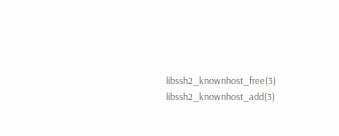libssh2_knownhost_free(3) libssh2_knownhost_add(3)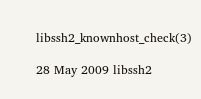libssh2_knownhost_check(3)

28 May 2009 libssh2